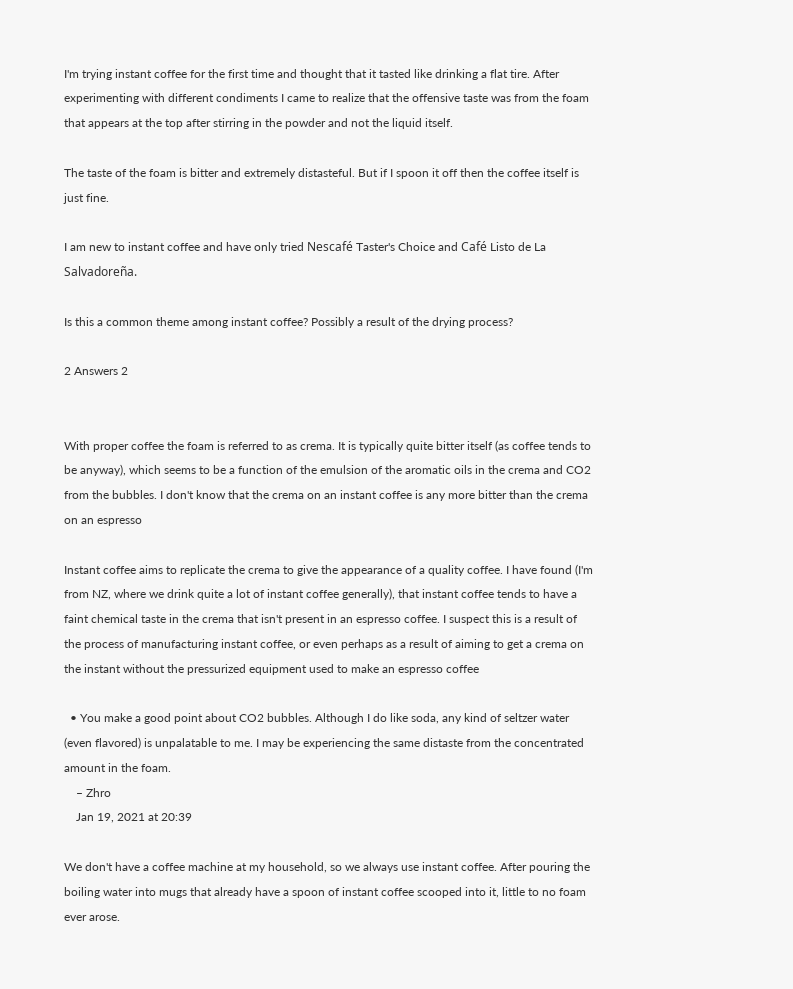I'm trying instant coffee for the first time and thought that it tasted like drinking a flat tire. After experimenting with different condiments I came to realize that the offensive taste was from the foam that appears at the top after stirring in the powder and not the liquid itself.

The taste of the foam is bitter and extremely distasteful. But if I spoon it off then the coffee itself is just fine.

I am new to instant coffee and have only tried Nescafé Taster's Choice and Café Listo de La Salvadoreña.

Is this a common theme among instant coffee? Possibly a result of the drying process?

2 Answers 2


With proper coffee the foam is referred to as crema. It is typically quite bitter itself (as coffee tends to be anyway), which seems to be a function of the emulsion of the aromatic oils in the crema and CO2 from the bubbles. I don't know that the crema on an instant coffee is any more bitter than the crema on an espresso

Instant coffee aims to replicate the crema to give the appearance of a quality coffee. I have found (I'm from NZ, where we drink quite a lot of instant coffee generally), that instant coffee tends to have a faint chemical taste in the crema that isn't present in an espresso coffee. I suspect this is a result of the process of manufacturing instant coffee, or even perhaps as a result of aiming to get a crema on the instant without the pressurized equipment used to make an espresso coffee

  • You make a good point about CO2 bubbles. Although I do like soda, any kind of seltzer water (even flavored) is unpalatable to me. I may be experiencing the same distaste from the concentrated amount in the foam.
    – Zhro
    Jan 19, 2021 at 20:39

We don't have a coffee machine at my household, so we always use instant coffee. After pouring the boiling water into mugs that already have a spoon of instant coffee scooped into it, little to no foam ever arose.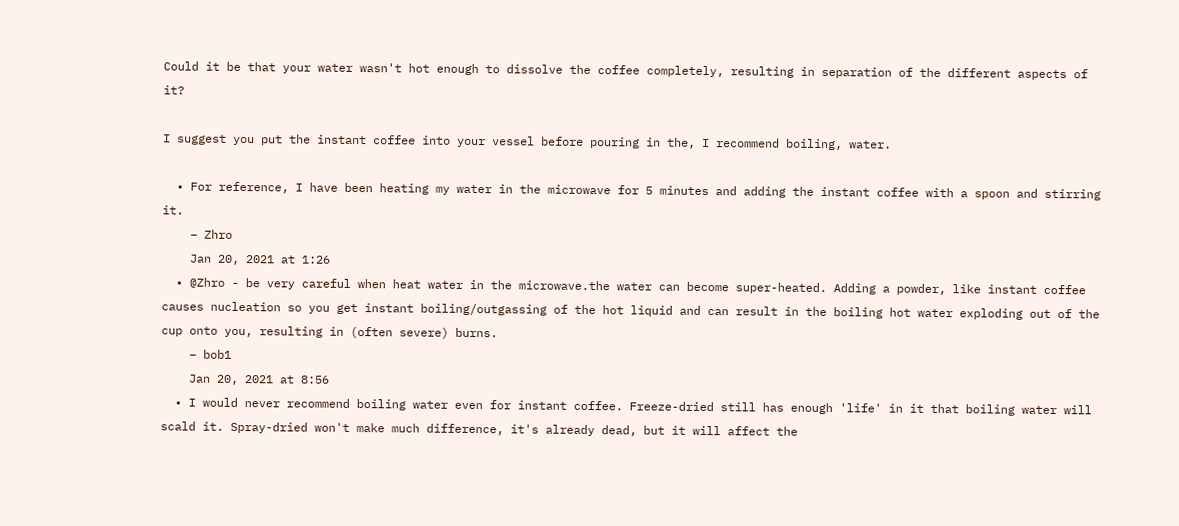Could it be that your water wasn't hot enough to dissolve the coffee completely, resulting in separation of the different aspects of it?

I suggest you put the instant coffee into your vessel before pouring in the, I recommend boiling, water.

  • For reference, I have been heating my water in the microwave for 5 minutes and adding the instant coffee with a spoon and stirring it.
    – Zhro
    Jan 20, 2021 at 1:26
  • @Zhro - be very careful when heat water in the microwave.the water can become super-heated. Adding a powder, like instant coffee causes nucleation so you get instant boiling/outgassing of the hot liquid and can result in the boiling hot water exploding out of the cup onto you, resulting in (often severe) burns.
    – bob1
    Jan 20, 2021 at 8:56
  • I would never recommend boiling water even for instant coffee. Freeze-dried still has enough 'life' in it that boiling water will scald it. Spray-dried won't make much difference, it's already dead, but it will affect the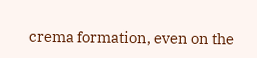crema formation, even on the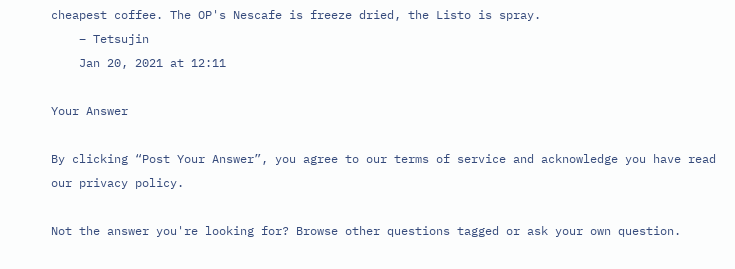cheapest coffee. The OP's Nescafe is freeze dried, the Listo is spray.
    – Tetsujin
    Jan 20, 2021 at 12:11

Your Answer

By clicking “Post Your Answer”, you agree to our terms of service and acknowledge you have read our privacy policy.

Not the answer you're looking for? Browse other questions tagged or ask your own question.